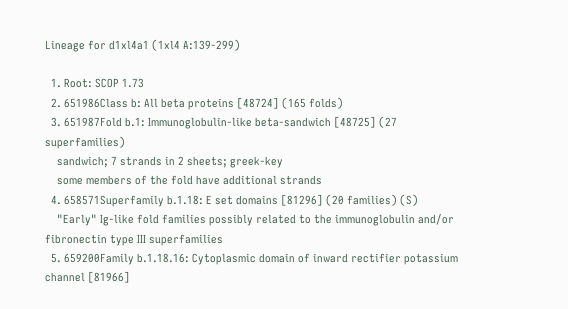Lineage for d1xl4a1 (1xl4 A:139-299)

  1. Root: SCOP 1.73
  2. 651986Class b: All beta proteins [48724] (165 folds)
  3. 651987Fold b.1: Immunoglobulin-like beta-sandwich [48725] (27 superfamilies)
    sandwich; 7 strands in 2 sheets; greek-key
    some members of the fold have additional strands
  4. 658571Superfamily b.1.18: E set domains [81296] (20 families) (S)
    "Early" Ig-like fold families possibly related to the immunoglobulin and/or fibronectin type III superfamilies
  5. 659200Family b.1.18.16: Cytoplasmic domain of inward rectifier potassium channel [81966]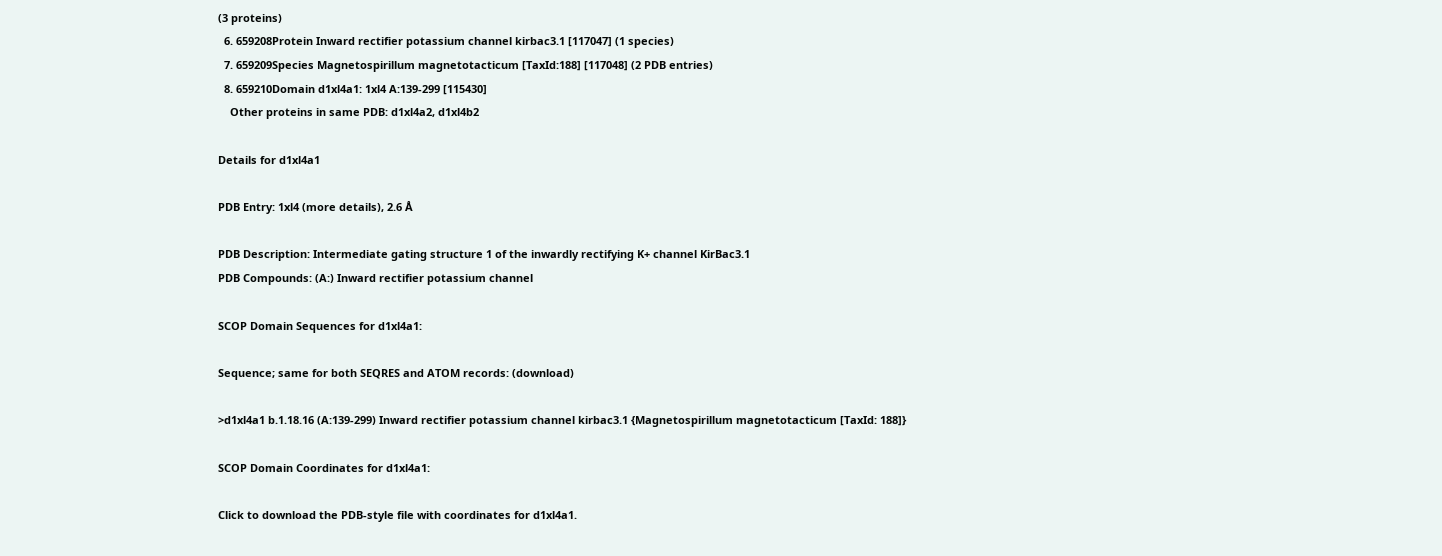(3 proteins)
  6. 659208Protein Inward rectifier potassium channel kirbac3.1 [117047] (1 species)
  7. 659209Species Magnetospirillum magnetotacticum [TaxId:188] [117048] (2 PDB entries)
  8. 659210Domain d1xl4a1: 1xl4 A:139-299 [115430]
    Other proteins in same PDB: d1xl4a2, d1xl4b2

Details for d1xl4a1

PDB Entry: 1xl4 (more details), 2.6 Å

PDB Description: Intermediate gating structure 1 of the inwardly rectifying K+ channel KirBac3.1
PDB Compounds: (A:) Inward rectifier potassium channel

SCOP Domain Sequences for d1xl4a1:

Sequence; same for both SEQRES and ATOM records: (download)

>d1xl4a1 b.1.18.16 (A:139-299) Inward rectifier potassium channel kirbac3.1 {Magnetospirillum magnetotacticum [TaxId: 188]}

SCOP Domain Coordinates for d1xl4a1:

Click to download the PDB-style file with coordinates for d1xl4a1.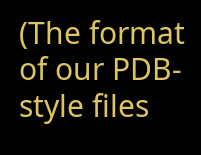(The format of our PDB-style files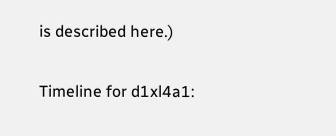is described here.)

Timeline for d1xl4a1: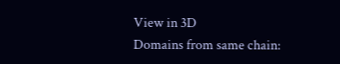View in 3D
Domains from same chain: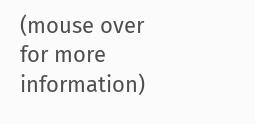(mouse over for more information)